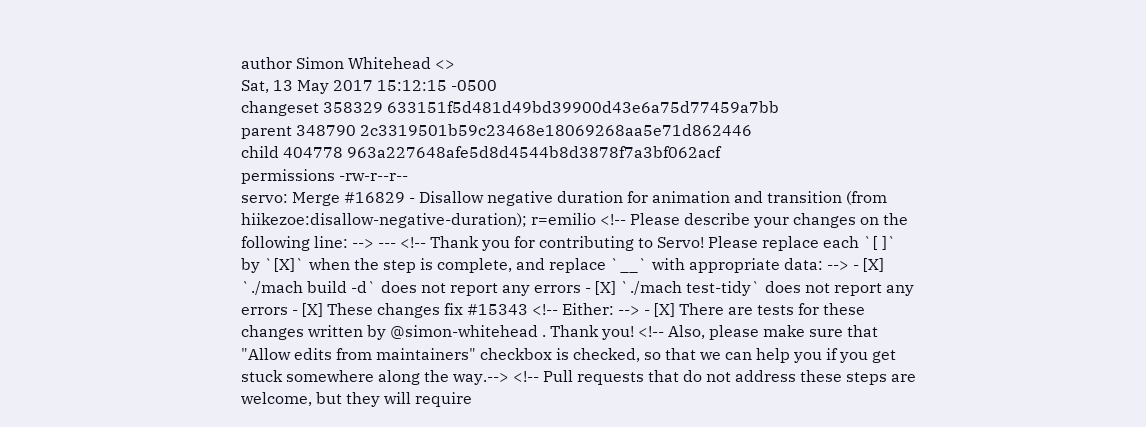author Simon Whitehead <>
Sat, 13 May 2017 15:12:15 -0500
changeset 358329 633151f5d481d49bd39900d43e6a75d77459a7bb
parent 348790 2c3319501b59c23468e18069268aa5e71d862446
child 404778 963a227648afe5d8d4544b8d3878f7a3bf062acf
permissions -rw-r--r--
servo: Merge #16829 - Disallow negative duration for animation and transition (from hiikezoe:disallow-negative-duration); r=emilio <!-- Please describe your changes on the following line: --> --- <!-- Thank you for contributing to Servo! Please replace each `[ ]` by `[X]` when the step is complete, and replace `__` with appropriate data: --> - [X] `./mach build -d` does not report any errors - [X] `./mach test-tidy` does not report any errors - [X] These changes fix #15343 <!-- Either: --> - [X] There are tests for these changes written by @simon-whitehead . Thank you! <!-- Also, please make sure that "Allow edits from maintainers" checkbox is checked, so that we can help you if you get stuck somewhere along the way.--> <!-- Pull requests that do not address these steps are welcome, but they will require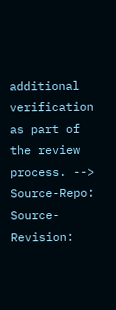additional verification as part of the review process. --> Source-Repo: Source-Revision: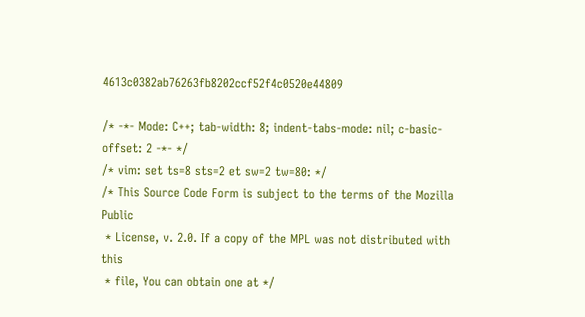4613c0382ab76263fb8202ccf52f4c0520e44809

/* -*- Mode: C++; tab-width: 8; indent-tabs-mode: nil; c-basic-offset: 2 -*- */
/* vim: set ts=8 sts=2 et sw=2 tw=80: */
/* This Source Code Form is subject to the terms of the Mozilla Public
 * License, v. 2.0. If a copy of the MPL was not distributed with this
 * file, You can obtain one at */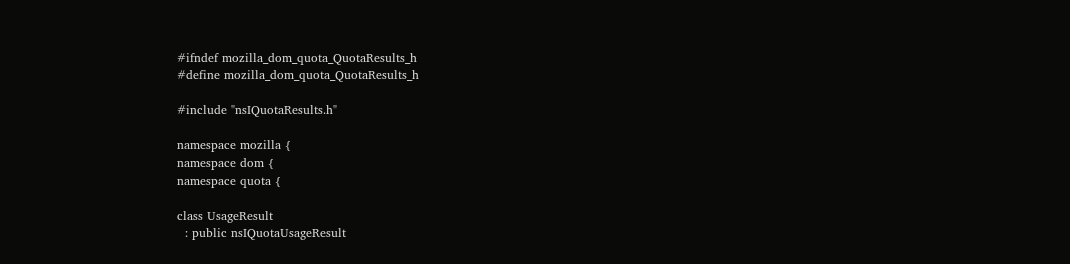#ifndef mozilla_dom_quota_QuotaResults_h
#define mozilla_dom_quota_QuotaResults_h

#include "nsIQuotaResults.h"

namespace mozilla {
namespace dom {
namespace quota {

class UsageResult
  : public nsIQuotaUsageResult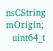nsCString mOrigin;
  uint64_t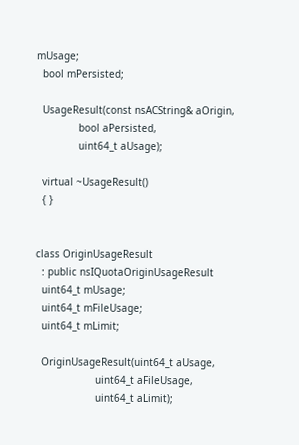mUsage;
  bool mPersisted;

  UsageResult(const nsACString& aOrigin,
              bool aPersisted,
              uint64_t aUsage);

  virtual ~UsageResult()
  { }


class OriginUsageResult
  : public nsIQuotaOriginUsageResult
  uint64_t mUsage;
  uint64_t mFileUsage;
  uint64_t mLimit;

  OriginUsageResult(uint64_t aUsage,
                    uint64_t aFileUsage,
                    uint64_t aLimit);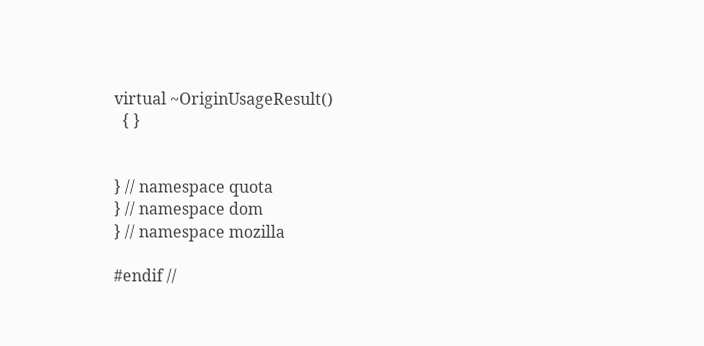virtual ~OriginUsageResult()
  { }


} // namespace quota
} // namespace dom
} // namespace mozilla

#endif //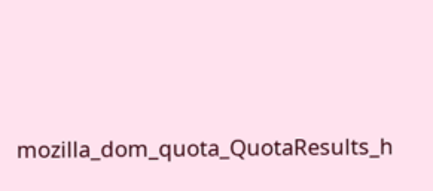mozilla_dom_quota_QuotaResults_h